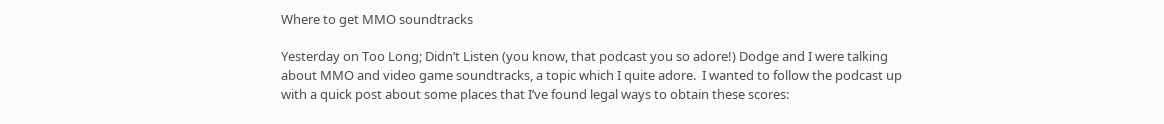Where to get MMO soundtracks

Yesterday on Too Long; Didn’t Listen (you know, that podcast you so adore!) Dodge and I were talking about MMO and video game soundtracks, a topic which I quite adore.  I wanted to follow the podcast up with a quick post about some places that I’ve found legal ways to obtain these scores: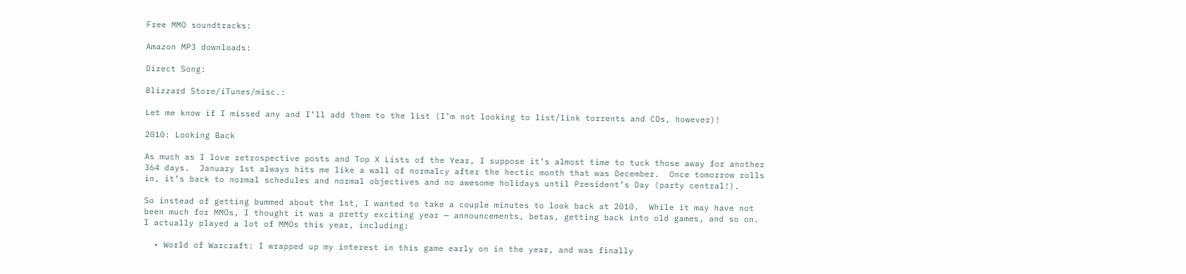Free MMO soundtracks:

Amazon MP3 downloads:

Direct Song:

Blizzard Store/iTunes/misc.:

Let me know if I missed any and I’ll add them to the list (I’m not looking to list/link torrents and CDs, however)!

2010: Looking Back

As much as I love retrospective posts and Top X Lists of the Year, I suppose it’s almost time to tuck those away for another 364 days.  January 1st always hits me like a wall of normalcy after the hectic month that was December.  Once tomorrow rolls in, it’s back to normal schedules and normal objectives and no awesome holidays until President’s Day (party central!).

So instead of getting bummed about the 1st, I wanted to take a couple minutes to look back at 2010.  While it may have not been much for MMOs, I thought it was a pretty exciting year — announcements, betas, getting back into old games, and so on.  I actually played a lot of MMOs this year, including:

  • World of Warcraft: I wrapped up my interest in this game early on in the year, and was finally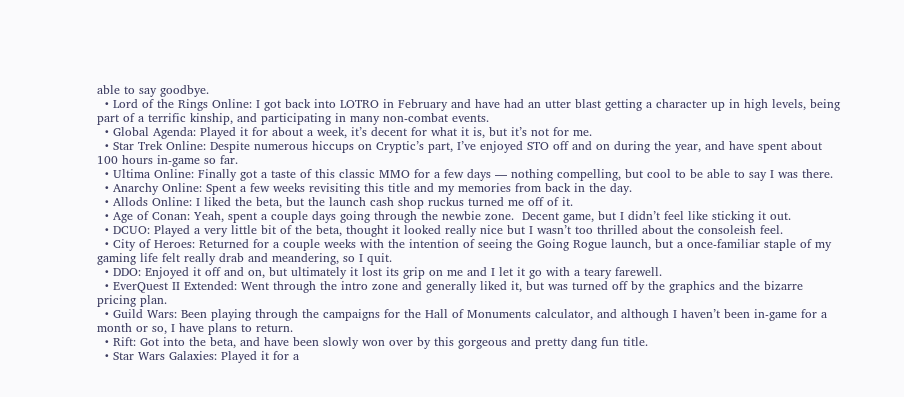able to say goodbye.
  • Lord of the Rings Online: I got back into LOTRO in February and have had an utter blast getting a character up in high levels, being part of a terrific kinship, and participating in many non-combat events.
  • Global Agenda: Played it for about a week, it’s decent for what it is, but it’s not for me.
  • Star Trek Online: Despite numerous hiccups on Cryptic’s part, I’ve enjoyed STO off and on during the year, and have spent about 100 hours in-game so far.
  • Ultima Online: Finally got a taste of this classic MMO for a few days — nothing compelling, but cool to be able to say I was there.
  • Anarchy Online: Spent a few weeks revisiting this title and my memories from back in the day.
  • Allods Online: I liked the beta, but the launch cash shop ruckus turned me off of it.
  • Age of Conan: Yeah, spent a couple days going through the newbie zone.  Decent game, but I didn’t feel like sticking it out.
  • DCUO: Played a very little bit of the beta, thought it looked really nice but I wasn’t too thrilled about the consoleish feel.
  • City of Heroes: Returned for a couple weeks with the intention of seeing the Going Rogue launch, but a once-familiar staple of my gaming life felt really drab and meandering, so I quit.
  • DDO: Enjoyed it off and on, but ultimately it lost its grip on me and I let it go with a teary farewell.
  • EverQuest II Extended: Went through the intro zone and generally liked it, but was turned off by the graphics and the bizarre pricing plan.
  • Guild Wars: Been playing through the campaigns for the Hall of Monuments calculator, and although I haven’t been in-game for a month or so, I have plans to return.
  • Rift: Got into the beta, and have been slowly won over by this gorgeous and pretty dang fun title.
  • Star Wars Galaxies: Played it for a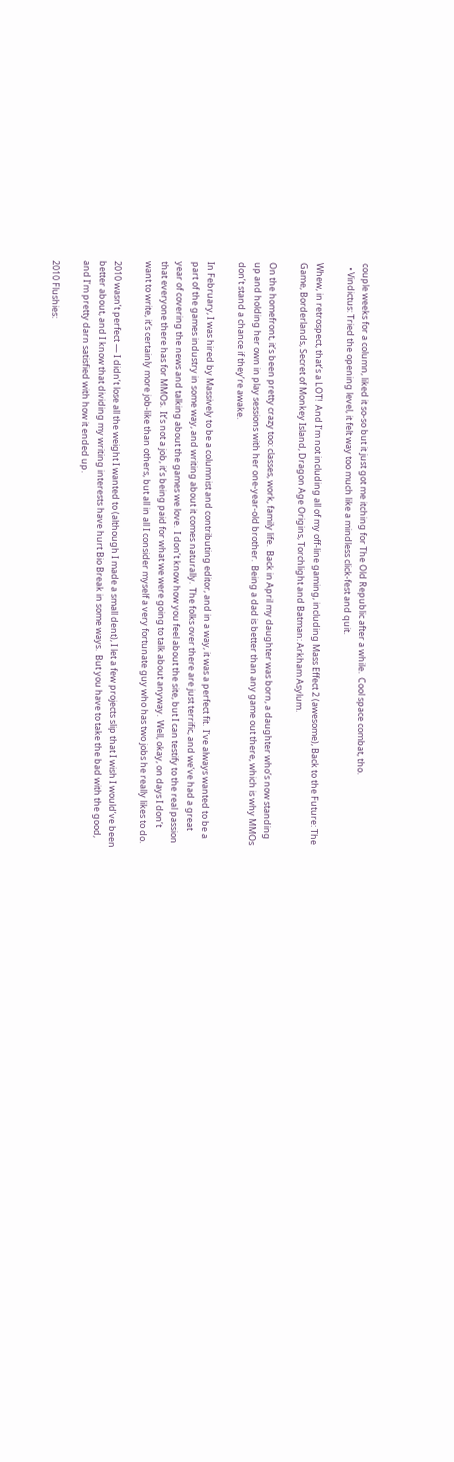couple weeks for a column, liked it so-so but it just got me itching for The Old Republic after a while.  Cool space combat, tho.
  • Vindictus: Tried the opening level, it felt way too much like a mindless click-fest and quit.

Whew, in retrospect, that’s a LOT!  And I’m not including all of my off-line gaming, including Mass Effect 2 (awesome), Back to the Future: The Game, Borderlands, Secret of Monkey Island, Dragon Age Origins, Torchlight and Batman: Arkham Asylum.

On the homefront, it’s been pretty crazy too: classes, work, family life.  Back in April my daughter was born, a daughter who’s now standing up and holding her own in play sessions with her one-year-old brother.  Being a dad is better than any game out there, which is why MMOs don’t stand a chance if they’re awake.

In February, I was hired by Massively to be a columnist and contributing editor, and in a way, it was a perfect fit.  I’ve always wanted to be a part of the games industry in some way, and writing about it comes naturally.  The folks over there are just terrific, and we’ve had a great year of covering the news and talking about the games we love.  I don’t know how you feel about the site, but I can testify to the real passion that everyone there has for MMOs.  It’s not a job, it’s being paid for what we were going to talk about anyway.  Well, okay, on days I don’t want to write, it’s certainly more job-like than others, but all in all I consider myself a very fortunate guy who has two jobs he really likes to do.

2010 wasn’t perfect — I didn’t lose all the weight I wanted to (although I made a small dent), I let a few projects slip that I wish I would’ve been better about, and I know that dividing my writing interests have hurt Bio Break in some ways.  But you have to take the bad with the good, and I’m pretty darn satisfied with how it ended up.

2010 Flushies: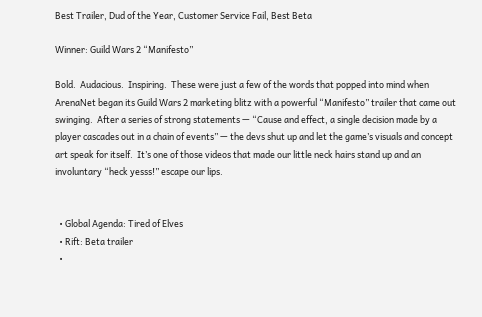Best Trailer, Dud of the Year, Customer Service Fail, Best Beta

Winner: Guild Wars 2 “Manifesto”

Bold.  Audacious.  Inspiring.  These were just a few of the words that popped into mind when ArenaNet began its Guild Wars 2 marketing blitz with a powerful “Manifesto” trailer that came out swinging.  After a series of strong statements — “Cause and effect, a single decision made by a player cascades out in a chain of events” — the devs shut up and let the game’s visuals and concept art speak for itself.  It’s one of those videos that made our little neck hairs stand up and an involuntary “heck yesss!” escape our lips.


  • Global Agenda: Tired of Elves
  • Rift: Beta trailer
  •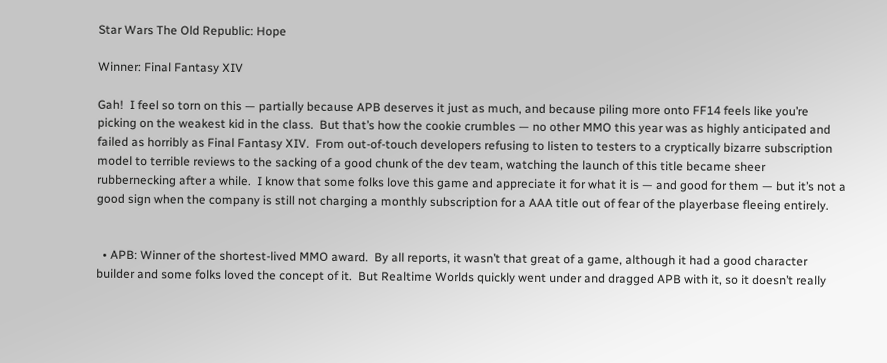Star Wars The Old Republic: Hope

Winner: Final Fantasy XIV

Gah!  I feel so torn on this — partially because APB deserves it just as much, and because piling more onto FF14 feels like you’re picking on the weakest kid in the class.  But that’s how the cookie crumbles — no other MMO this year was as highly anticipated and failed as horribly as Final Fantasy XIV.  From out-of-touch developers refusing to listen to testers to a cryptically bizarre subscription model to terrible reviews to the sacking of a good chunk of the dev team, watching the launch of this title became sheer rubbernecking after a while.  I know that some folks love this game and appreciate it for what it is — and good for them — but it’s not a good sign when the company is still not charging a monthly subscription for a AAA title out of fear of the playerbase fleeing entirely.


  • APB: Winner of the shortest-lived MMO award.  By all reports, it wasn’t that great of a game, although it had a good character builder and some folks loved the concept of it.  But Realtime Worlds quickly went under and dragged APB with it, so it doesn’t really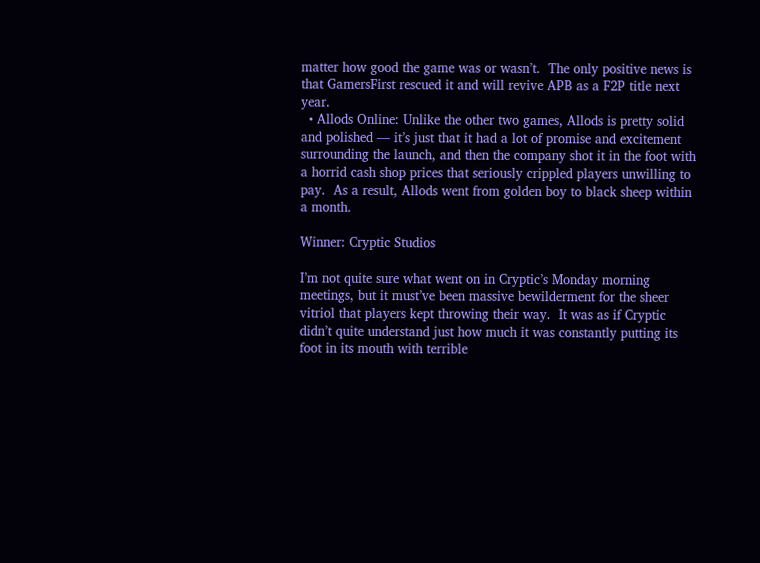matter how good the game was or wasn’t.  The only positive news is that GamersFirst rescued it and will revive APB as a F2P title next year.
  • Allods Online: Unlike the other two games, Allods is pretty solid and polished — it’s just that it had a lot of promise and excitement surrounding the launch, and then the company shot it in the foot with a horrid cash shop prices that seriously crippled players unwilling to pay.  As a result, Allods went from golden boy to black sheep within a month.

Winner: Cryptic Studios

I’m not quite sure what went on in Cryptic’s Monday morning meetings, but it must’ve been massive bewilderment for the sheer vitriol that players kept throwing their way.  It was as if Cryptic didn’t quite understand just how much it was constantly putting its foot in its mouth with terrible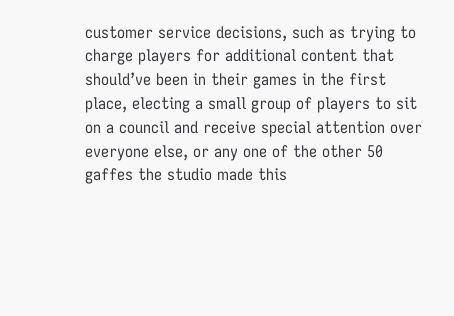customer service decisions, such as trying to charge players for additional content that should’ve been in their games in the first place, electing a small group of players to sit on a council and receive special attention over everyone else, or any one of the other 50 gaffes the studio made this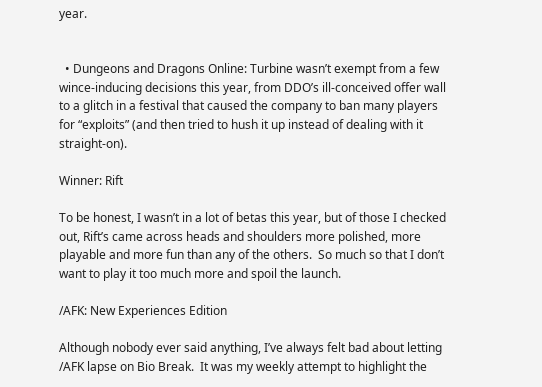year.


  • Dungeons and Dragons Online: Turbine wasn’t exempt from a few wince-inducing decisions this year, from DDO’s ill-conceived offer wall to a glitch in a festival that caused the company to ban many players for “exploits” (and then tried to hush it up instead of dealing with it straight-on).

Winner: Rift

To be honest, I wasn’t in a lot of betas this year, but of those I checked out, Rift’s came across heads and shoulders more polished, more playable and more fun than any of the others.  So much so that I don’t want to play it too much more and spoil the launch.

/AFK: New Experiences Edition

Although nobody ever said anything, I’ve always felt bad about letting /AFK lapse on Bio Break.  It was my weekly attempt to highlight the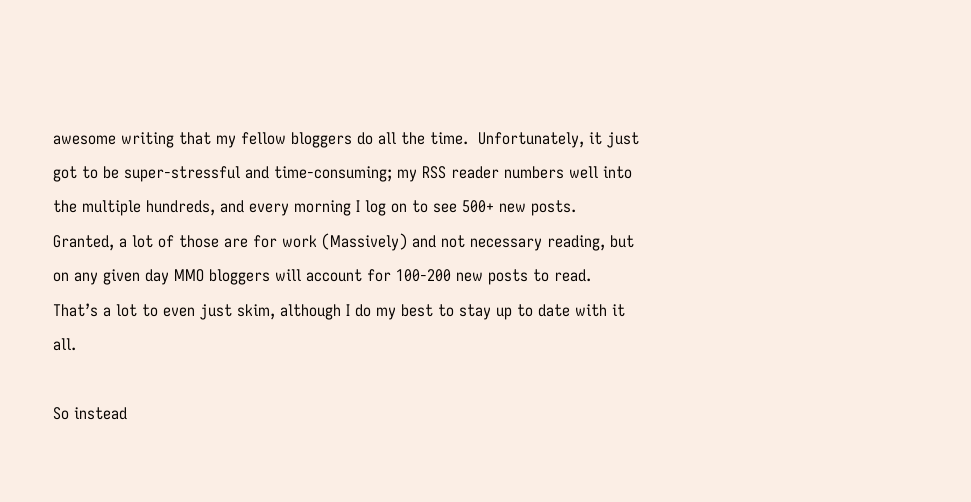awesome writing that my fellow bloggers do all the time.  Unfortunately, it just got to be super-stressful and time-consuming; my RSS reader numbers well into the multiple hundreds, and every morning I log on to see 500+ new posts.  Granted, a lot of those are for work (Massively) and not necessary reading, but on any given day MMO bloggers will account for 100-200 new posts to read.  That’s a lot to even just skim, although I do my best to stay up to date with it all.

So instead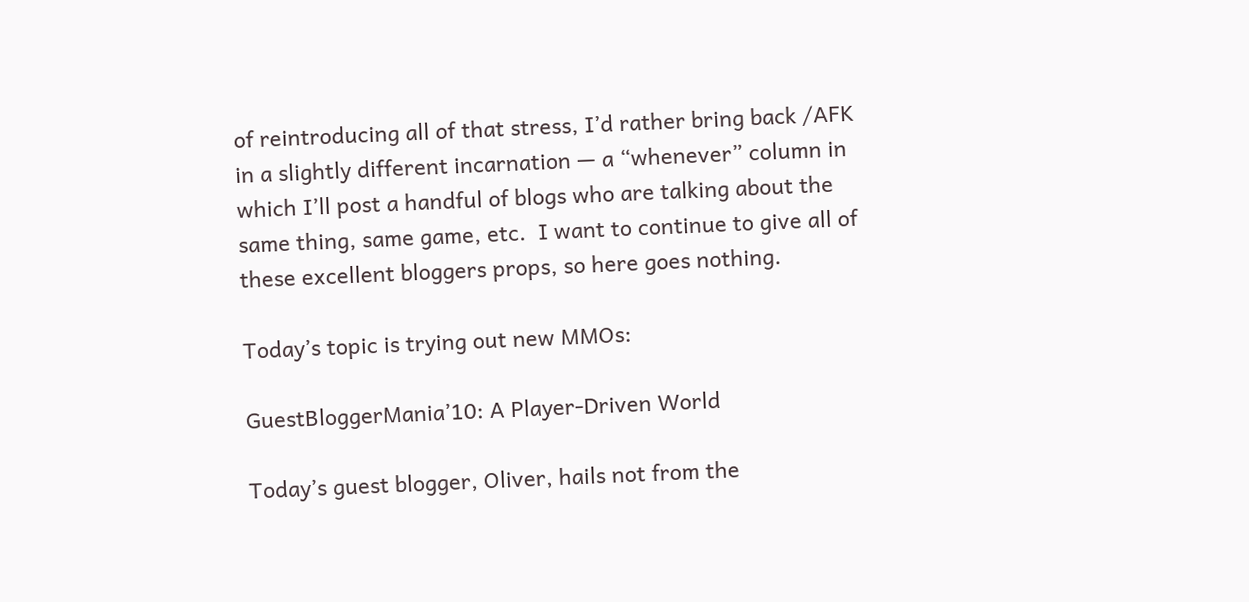of reintroducing all of that stress, I’d rather bring back /AFK in a slightly different incarnation — a “whenever” column in which I’ll post a handful of blogs who are talking about the same thing, same game, etc.  I want to continue to give all of these excellent bloggers props, so here goes nothing.

Today’s topic is trying out new MMOs:

GuestBloggerMania’10: A Player-Driven World

Today’s guest blogger, Oliver, hails not from the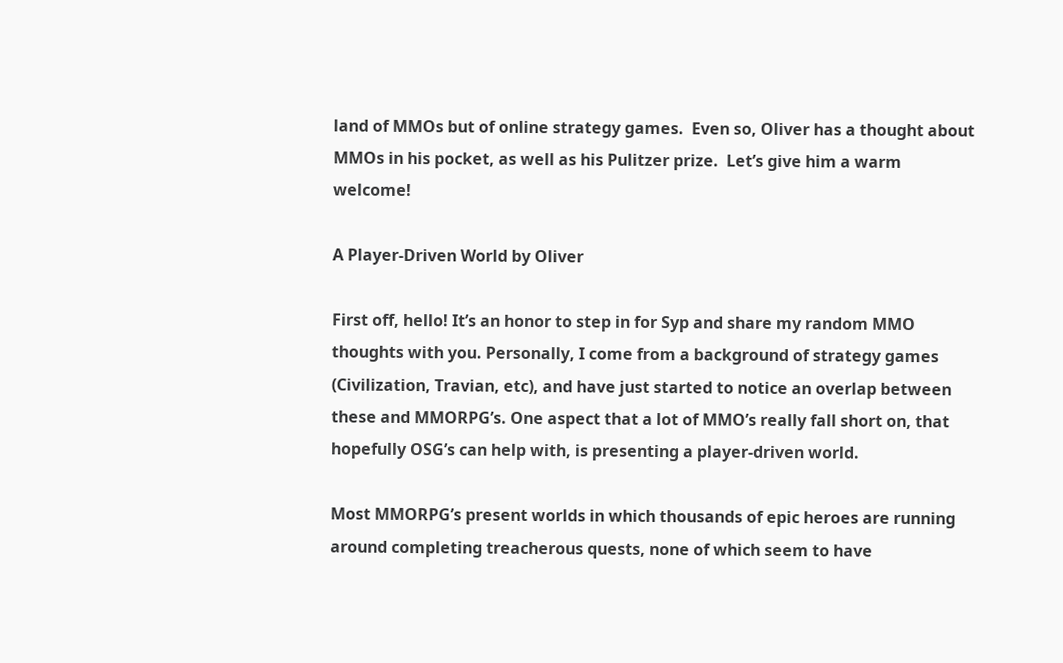land of MMOs but of online strategy games.  Even so, Oliver has a thought about MMOs in his pocket, as well as his Pulitzer prize.  Let’s give him a warm welcome!

A Player-Driven World by Oliver

First off, hello! It’s an honor to step in for Syp and share my random MMO thoughts with you. Personally, I come from a background of strategy games (Civilization, Travian, etc), and have just started to notice an overlap between these and MMORPG’s. One aspect that a lot of MMO’s really fall short on, that hopefully OSG’s can help with, is presenting a player-driven world.

Most MMORPG’s present worlds in which thousands of epic heroes are running around completing treacherous quests, none of which seem to have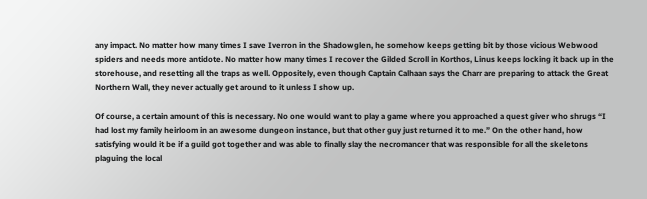any impact. No matter how many times I save Iverron in the Shadowglen, he somehow keeps getting bit by those vicious Webwood spiders and needs more antidote. No matter how many times I recover the Gilded Scroll in Korthos, Linus keeps locking it back up in the storehouse, and resetting all the traps as well. Oppositely, even though Captain Calhaan says the Charr are preparing to attack the Great Northern Wall, they never actually get around to it unless I show up.

Of course, a certain amount of this is necessary. No one would want to play a game where you approached a quest giver who shrugs “I had lost my family heirloom in an awesome dungeon instance, but that other guy just returned it to me.” On the other hand, how satisfying would it be if a guild got together and was able to finally slay the necromancer that was responsible for all the skeletons plaguing the local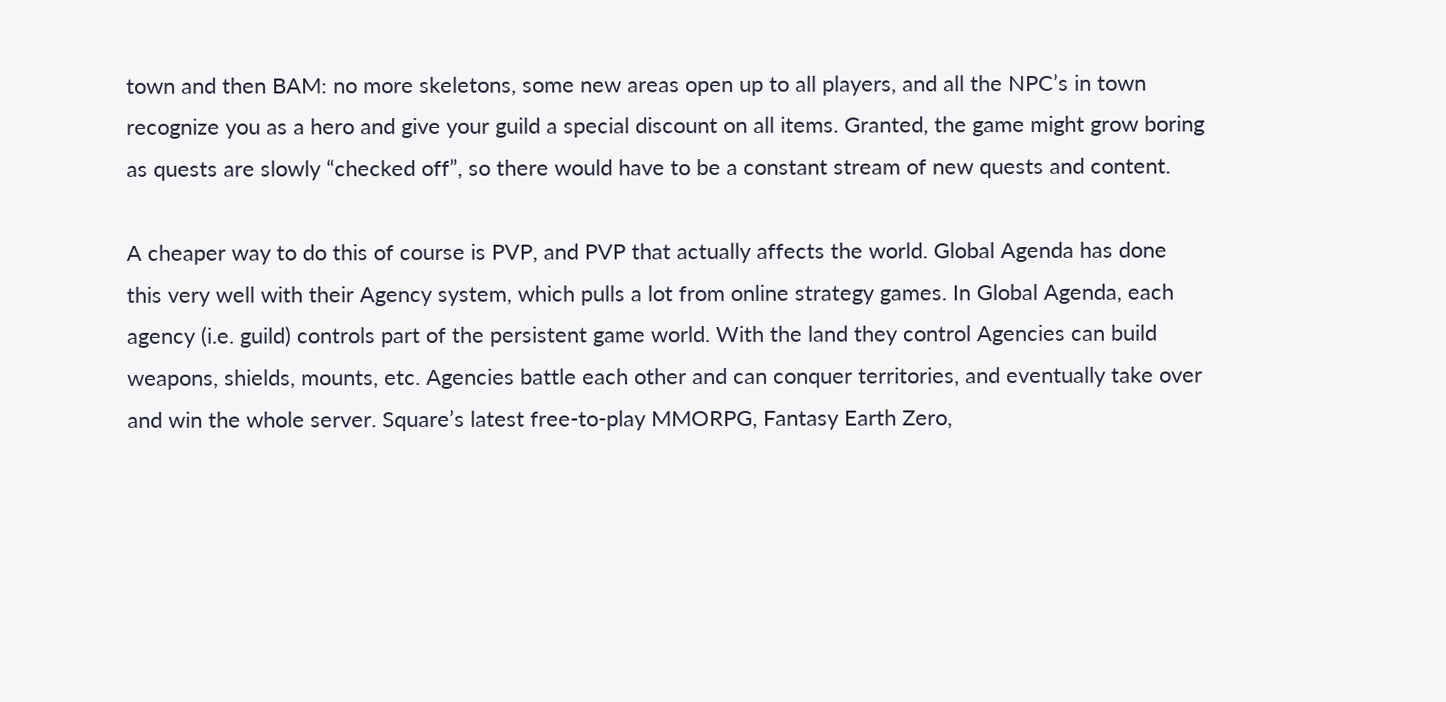town and then BAM: no more skeletons, some new areas open up to all players, and all the NPC’s in town recognize you as a hero and give your guild a special discount on all items. Granted, the game might grow boring as quests are slowly “checked off”, so there would have to be a constant stream of new quests and content.

A cheaper way to do this of course is PVP, and PVP that actually affects the world. Global Agenda has done this very well with their Agency system, which pulls a lot from online strategy games. In Global Agenda, each agency (i.e. guild) controls part of the persistent game world. With the land they control Agencies can build weapons, shields, mounts, etc. Agencies battle each other and can conquer territories, and eventually take over and win the whole server. Square’s latest free-to-play MMORPG, Fantasy Earth Zero,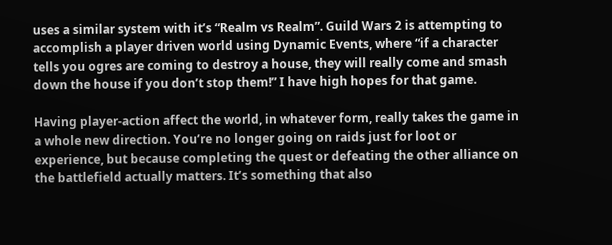uses a similar system with it’s “Realm vs Realm”. Guild Wars 2 is attempting to accomplish a player driven world using Dynamic Events, where “if a character tells you ogres are coming to destroy a house, they will really come and smash down the house if you don’t stop them!” I have high hopes for that game.

Having player-action affect the world, in whatever form, really takes the game in a whole new direction. You’re no longer going on raids just for loot or experience, but because completing the quest or defeating the other alliance on the battlefield actually matters. It’s something that also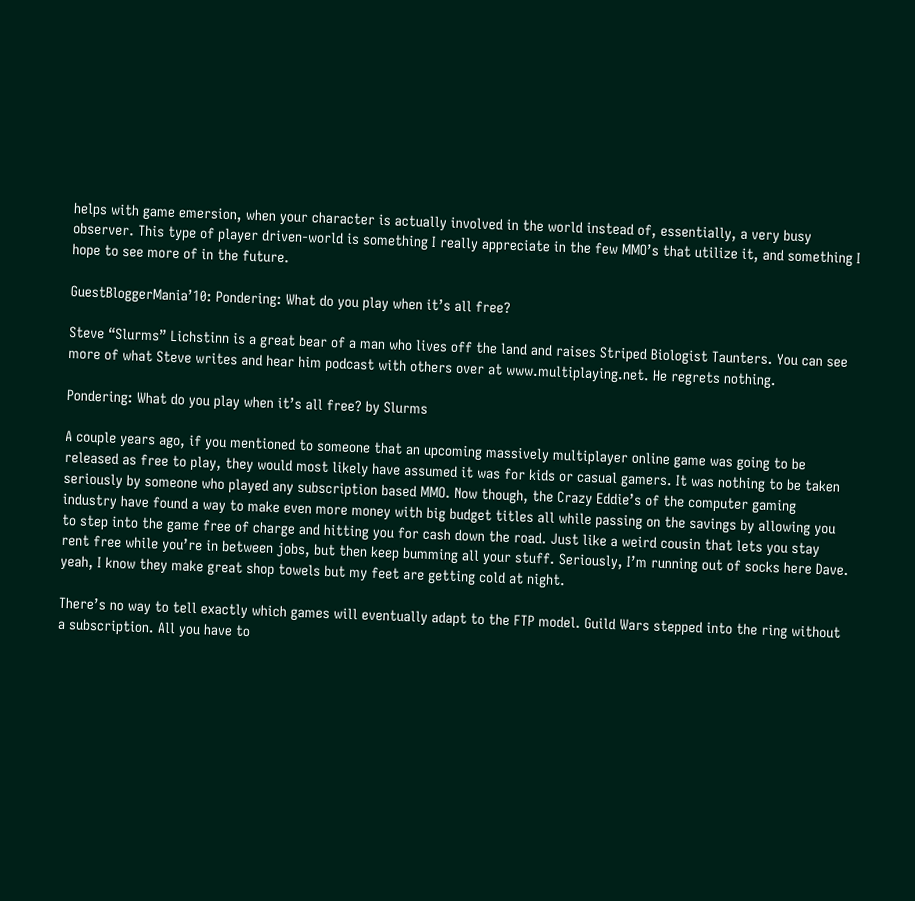helps with game emersion, when your character is actually involved in the world instead of, essentially, a very busy observer. This type of player driven-world is something I really appreciate in the few MMO’s that utilize it, and something I hope to see more of in the future.

GuestBloggerMania’10: Pondering: What do you play when it’s all free?

Steve “Slurms” Lichstinn is a great bear of a man who lives off the land and raises Striped Biologist Taunters. You can see more of what Steve writes and hear him podcast with others over at www.multiplaying.net. He regrets nothing.

Pondering: What do you play when it’s all free? by Slurms

A couple years ago, if you mentioned to someone that an upcoming massively multiplayer online game was going to be released as free to play, they would most likely have assumed it was for kids or casual gamers. It was nothing to be taken seriously by someone who played any subscription based MMO. Now though, the Crazy Eddie’s of the computer gaming industry have found a way to make even more money with big budget titles all while passing on the savings by allowing you to step into the game free of charge and hitting you for cash down the road. Just like a weird cousin that lets you stay rent free while you’re in between jobs, but then keep bumming all your stuff. Seriously, I’m running out of socks here Dave. yeah, I know they make great shop towels but my feet are getting cold at night.

There’s no way to tell exactly which games will eventually adapt to the FTP model. Guild Wars stepped into the ring without a subscription. All you have to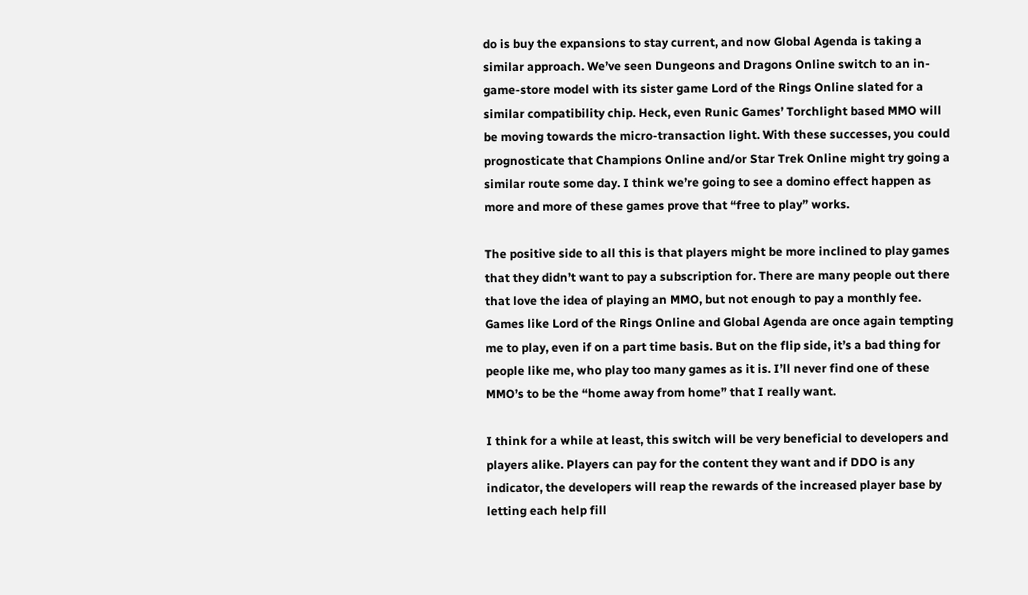do is buy the expansions to stay current, and now Global Agenda is taking a similar approach. We’ve seen Dungeons and Dragons Online switch to an in-game-store model with its sister game Lord of the Rings Online slated for a similar compatibility chip. Heck, even Runic Games’ Torchlight based MMO will be moving towards the micro-transaction light. With these successes, you could prognosticate that Champions Online and/or Star Trek Online might try going a similar route some day. I think we’re going to see a domino effect happen as more and more of these games prove that “free to play” works.

The positive side to all this is that players might be more inclined to play games that they didn’t want to pay a subscription for. There are many people out there that love the idea of playing an MMO, but not enough to pay a monthly fee. Games like Lord of the Rings Online and Global Agenda are once again tempting me to play, even if on a part time basis. But on the flip side, it’s a bad thing for people like me, who play too many games as it is. I’ll never find one of these MMO’s to be the “home away from home” that I really want.

I think for a while at least, this switch will be very beneficial to developers and players alike. Players can pay for the content they want and if DDO is any indicator, the developers will reap the rewards of the increased player base by letting each help fill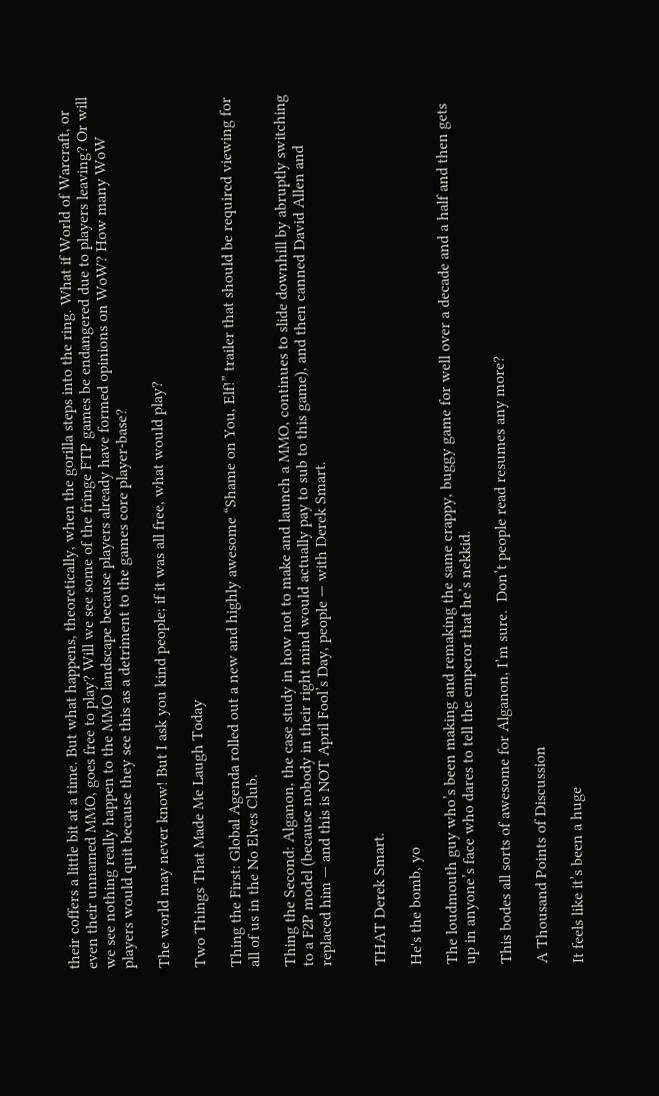their coffers a little bit at a time. But what happens, theoretically, when the gorilla steps into the ring. What if World of Warcraft, or even their unnamed MMO, goes free to play? Will we see some of the fringe FTP games be endangered due to players leaving? Or will we see nothing really happen to the MMO landscape because players already have formed opinions on WoW? How many WoW players would quit because they see this as a detriment to the games core player-base?

The world may never know! But I ask you kind people; if it was all free, what would play?

Two Things That Made Me Laugh Today

Thing the First: Global Agenda rolled out a new and highly awesome “Shame on You, Elf!” trailer that should be required viewing for all of us in the No Elves Club.

Thing the Second: Alganon, the case study in how not to make and launch a MMO, continues to slide downhill by abruptly switching to a F2P model (because nobody in their right mind would actually pay to sub to this game), and then canned David Allen and replaced him — and this is NOT April Fool’s Day, people — with Derek Smart.


THAT Derek Smart.

He's the bomb, yo

The loudmouth guy who’s been making and remaking the same crappy, buggy game for well over a decade and a half and then gets up in anyone’s face who dares to tell the emperor that he’s nekkid.

This bodes all sorts of awesome for Alganon, I’m sure.  Don’t people read resumes any more?

A Thousand Points of Discussion

It feels like it’s been a huge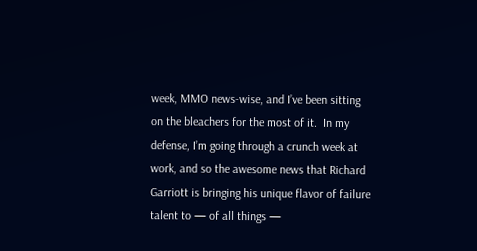week, MMO news-wise, and I’ve been sitting on the bleachers for the most of it.  In my defense, I’m going through a crunch week at work, and so the awesome news that Richard Garriott is bringing his unique flavor of failure talent to — of all things —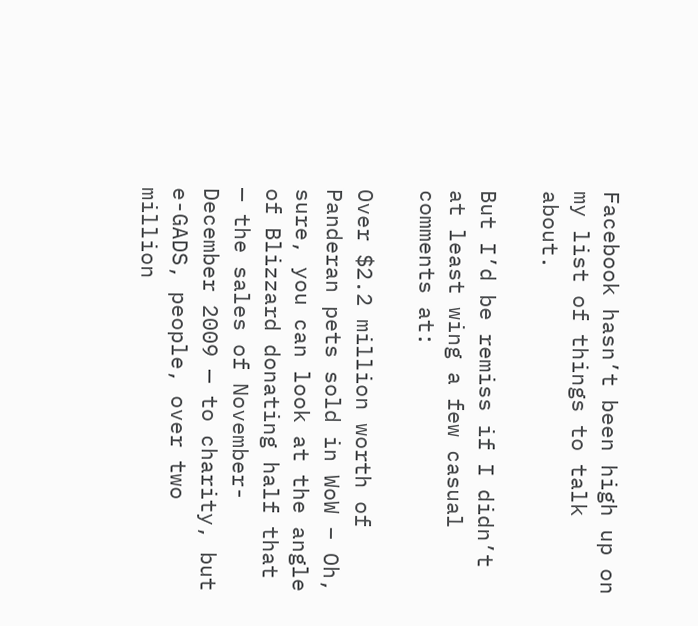Facebook hasn’t been high up on my list of things to talk about.

But I’d be remiss if I didn’t at least wing a few casual comments at:

Over $2.2 million worth of Panderan pets sold in WoW – Oh, sure, you can look at the angle of Blizzard donating half that — the sales of November-December 2009 — to charity, but e-GADS, people, over two million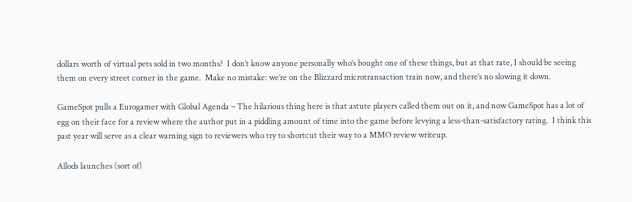dollars worth of virtual pets sold in two months?  I don’t know anyone personally who’s bought one of these things, but at that rate, I should be seeing them on every street corner in the game.  Make no mistake: we’re on the Blizzard microtransaction train now, and there’s no slowing it down.

GameSpot pulls a Eurogamer with Global Agenda – The hilarious thing here is that astute players called them out on it, and now GameSpot has a lot of egg on their face for a review where the author put in a piddling amount of time into the game before levying a less-than-satisfactory rating.  I think this past year will serve as a clear warning sign to reviewers who try to shortcut their way to a MMO review writeup.

Allods launches (sort of)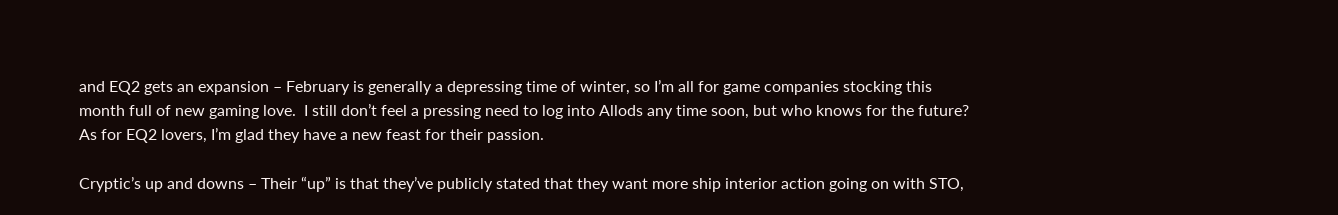and EQ2 gets an expansion – February is generally a depressing time of winter, so I’m all for game companies stocking this month full of new gaming love.  I still don’t feel a pressing need to log into Allods any time soon, but who knows for the future?  As for EQ2 lovers, I’m glad they have a new feast for their passion.

Cryptic’s up and downs – Their “up” is that they’ve publicly stated that they want more ship interior action going on with STO,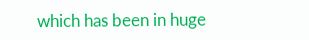which has been in huge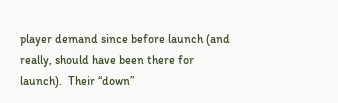player demand since before launch (and really, should have been there for launch).  Their “down”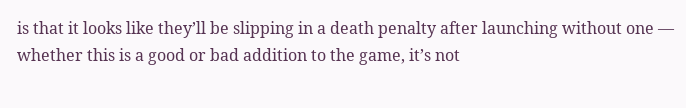is that it looks like they’ll be slipping in a death penalty after launching without one — whether this is a good or bad addition to the game, it’s not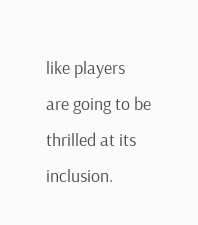like players are going to be thrilled at its inclusion.